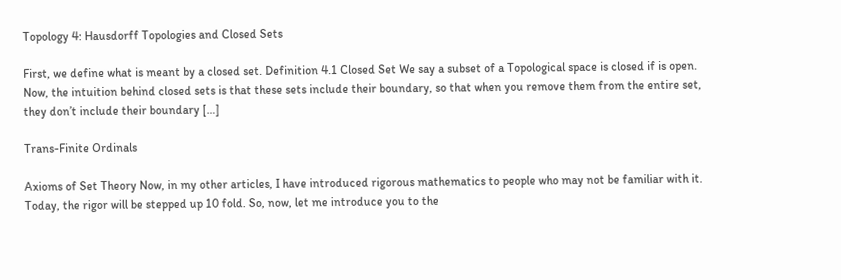Topology 4: Hausdorff Topologies and Closed Sets

First, we define what is meant by a closed set. Definition 4.1 Closed Set We say a subset of a Topological space is closed if is open. Now, the intuition behind closed sets is that these sets include their boundary, so that when you remove them from the entire set, they don’t include their boundary […]

Trans-Finite Ordinals

Axioms of Set Theory Now, in my other articles, I have introduced rigorous mathematics to people who may not be familiar with it. Today, the rigor will be stepped up 10 fold. So, now, let me introduce you to the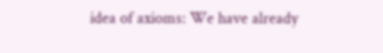idea of axioms: We have already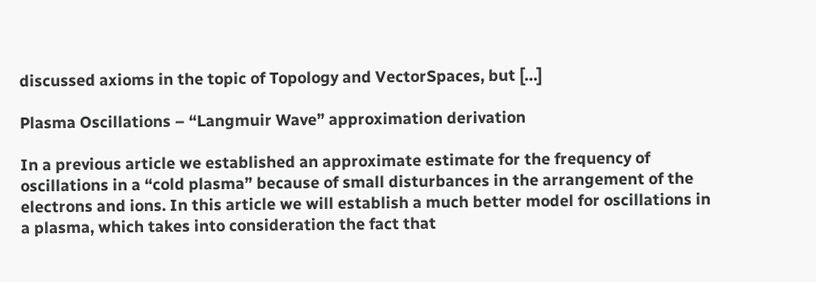discussed axioms in the topic of Topology and VectorSpaces, but […]

Plasma Oscillations – “Langmuir Wave” approximation derivation

In a previous article we established an approximate estimate for the frequency of oscillations in a “cold plasma” because of small disturbances in the arrangement of the electrons and ions. In this article we will establish a much better model for oscillations in a plasma, which takes into consideration the fact that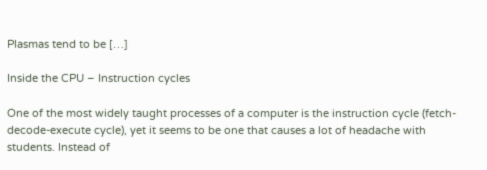Plasmas tend to be […]

Inside the CPU – Instruction cycles

One of the most widely taught processes of a computer is the instruction cycle (fetch-decode-execute cycle), yet it seems to be one that causes a lot of headache with students. Instead of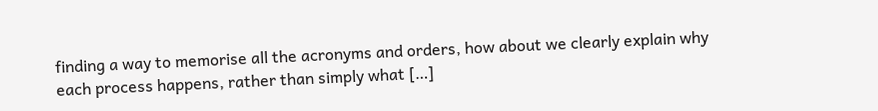finding a way to memorise all the acronyms and orders, how about we clearly explain why each process happens, rather than simply what […]